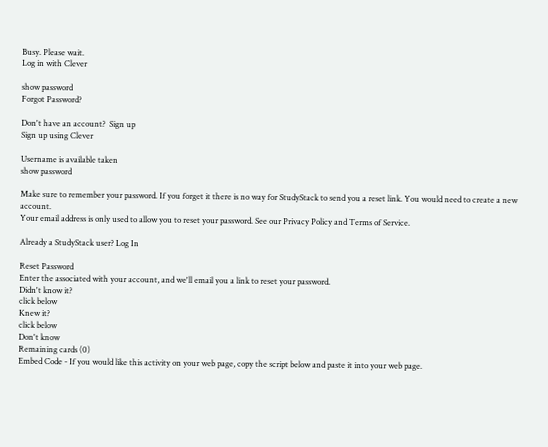Busy. Please wait.
Log in with Clever

show password
Forgot Password?

Don't have an account?  Sign up
Sign up using Clever

Username is available taken
show password

Make sure to remember your password. If you forget it there is no way for StudyStack to send you a reset link. You would need to create a new account.
Your email address is only used to allow you to reset your password. See our Privacy Policy and Terms of Service.

Already a StudyStack user? Log In

Reset Password
Enter the associated with your account, and we'll email you a link to reset your password.
Didn't know it?
click below
Knew it?
click below
Don't know
Remaining cards (0)
Embed Code - If you would like this activity on your web page, copy the script below and paste it into your web page.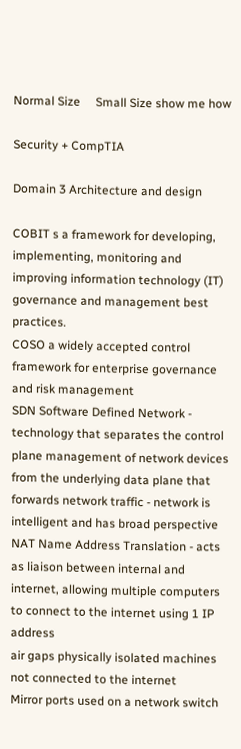Normal Size     Small Size show me how

Security + CompTIA

Domain 3 Architecture and design

COBIT s a framework for developing, implementing, monitoring and improving information technology (IT) governance and management best practices.
COSO a widely accepted control framework for enterprise governance and risk management
SDN Software Defined Network - technology that separates the control plane management of network devices from the underlying data plane that forwards network traffic - network is intelligent and has broad perspective
NAT Name Address Translation - acts as liaison between internal and internet, allowing multiple computers to connect to the internet using 1 IP address
air gaps physically isolated machines not connected to the internet
Mirror ports used on a network switch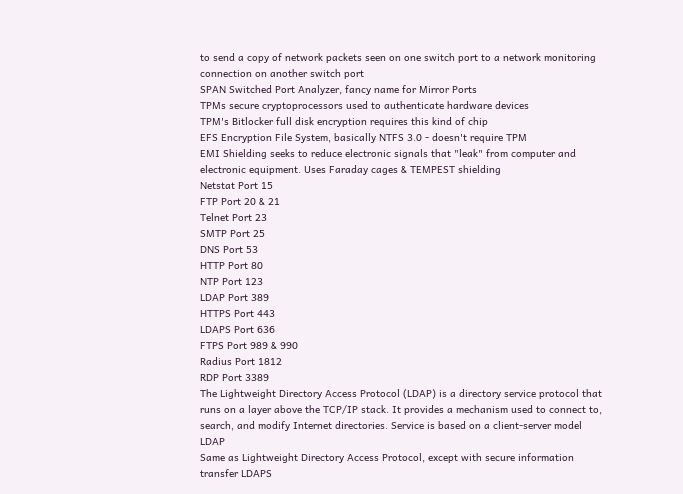to send a copy of network packets seen on one switch port to a network monitoring connection on another switch port
SPAN Switched Port Analyzer, fancy name for Mirror Ports
TPMs secure cryptoprocessors used to authenticate hardware devices
TPM's Bitlocker full disk encryption requires this kind of chip
EFS Encryption File System, basically NTFS 3.0 - doesn't require TPM
EMI Shielding seeks to reduce electronic signals that "leak" from computer and electronic equipment. Uses Faraday cages & TEMPEST shielding
Netstat Port 15
FTP Port 20 & 21
Telnet Port 23
SMTP Port 25
DNS Port 53
HTTP Port 80
NTP Port 123
LDAP Port 389
HTTPS Port 443
LDAPS Port 636
FTPS Port 989 & 990
Radius Port 1812
RDP Port 3389
The Lightweight Directory Access Protocol (LDAP) is a directory service protocol that runs on a layer above the TCP/IP stack. It provides a mechanism used to connect to, search, and modify Internet directories. Service is based on a client-server model LDAP
Same as Lightweight Directory Access Protocol, except with secure information transfer LDAPS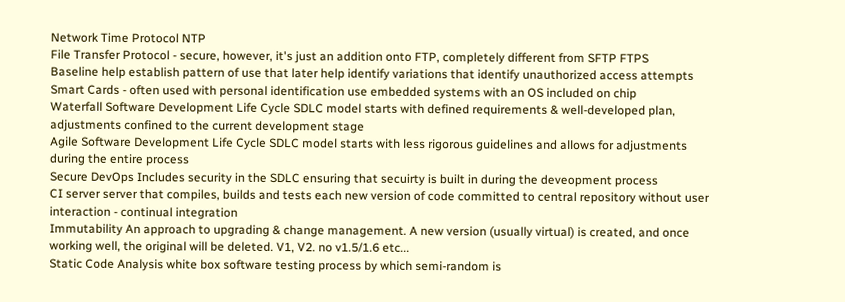Network Time Protocol NTP
File Transfer Protocol - secure, however, it's just an addition onto FTP, completely different from SFTP FTPS
Baseline help establish pattern of use that later help identify variations that identify unauthorized access attempts
Smart Cards - often used with personal identification use embedded systems with an OS included on chip
Waterfall Software Development Life Cycle SDLC model starts with defined requirements & well-developed plan, adjustments confined to the current development stage
Agile Software Development Life Cycle SDLC model starts with less rigorous guidelines and allows for adjustments during the entire process
Secure DevOps Includes security in the SDLC ensuring that secuirty is built in during the deveopment process
CI server server that compiles, builds and tests each new version of code committed to central repository without user interaction - continual integration
Immutability An approach to upgrading & change management. A new version (usually virtual) is created, and once working well, the original will be deleted. V1, V2. no v1.5/1.6 etc...
Static Code Analysis white box software testing process by which semi-random is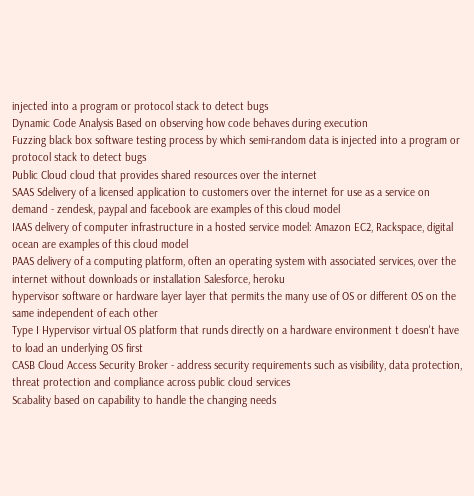injected into a program or protocol stack to detect bugs
Dynamic Code Analysis Based on observing how code behaves during execution
Fuzzing black box software testing process by which semi-random data is injected into a program or protocol stack to detect bugs
Public Cloud cloud that provides shared resources over the internet
SAAS Sdelivery of a licensed application to customers over the internet for use as a service on demand - zendesk, paypal and facebook are examples of this cloud model
IAAS delivery of computer infrastructure in a hosted service model: Amazon EC2, Rackspace, digital ocean are examples of this cloud model
PAAS delivery of a computing platform, often an operating system with associated services, over the internet without downloads or installation Salesforce, heroku
hypervisor software or hardware layer layer that permits the many use of OS or different OS on the same independent of each other
Type I Hypervisor virtual OS platform that runds directly on a hardware environment t doesn't have to load an underlying OS first
CASB Cloud Access Security Broker - address security requirements such as visibility, data protection, threat protection and compliance across public cloud services
Scabality based on capability to handle the changing needs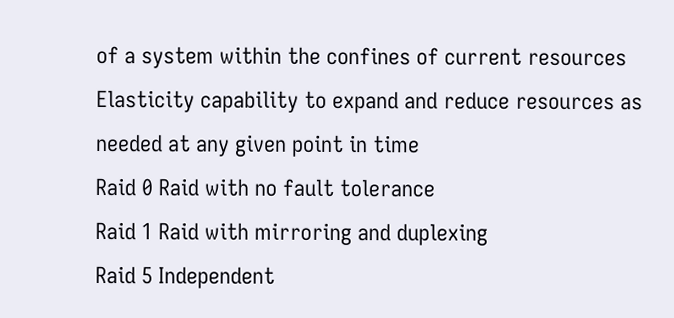of a system within the confines of current resources
Elasticity capability to expand and reduce resources as needed at any given point in time
Raid 0 Raid with no fault tolerance
Raid 1 Raid with mirroring and duplexing
Raid 5 Independent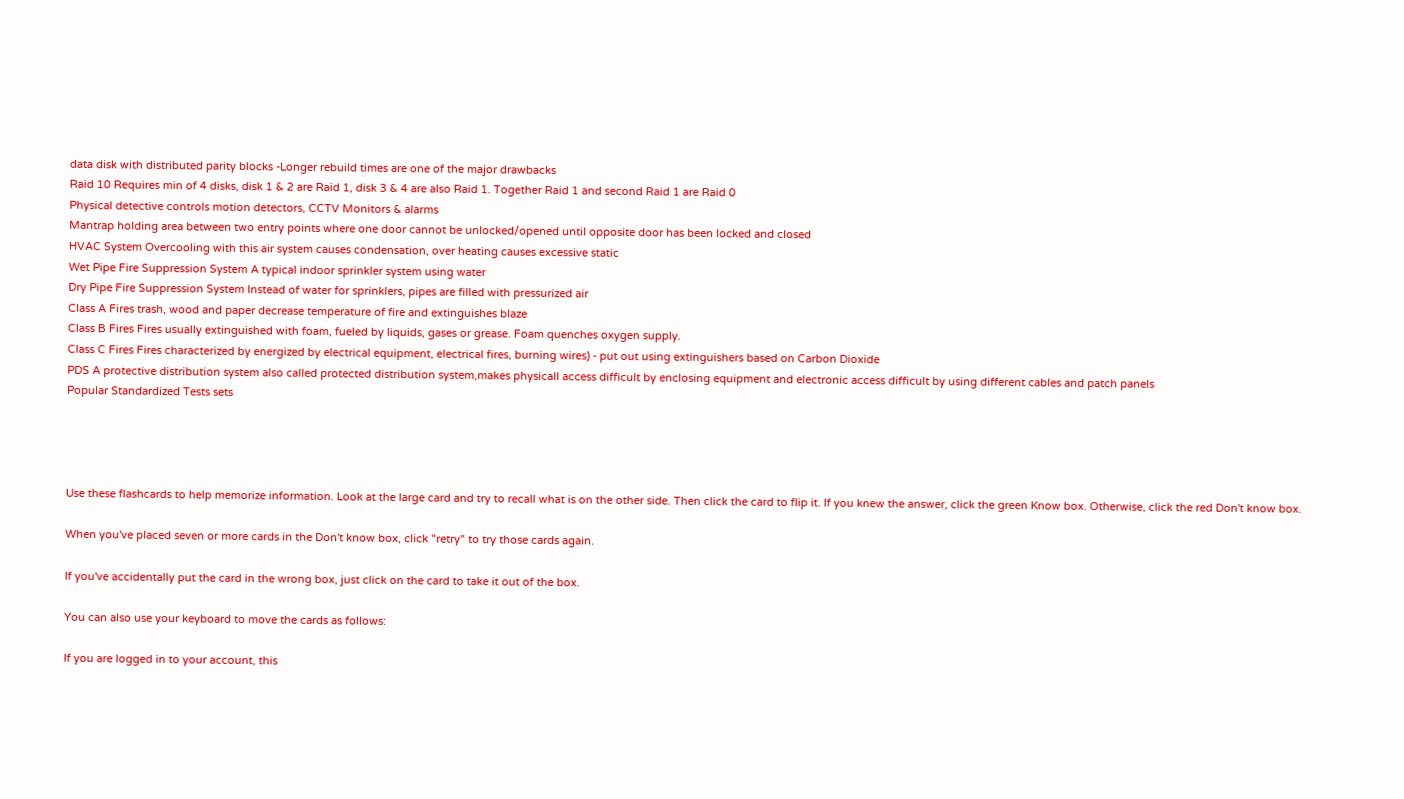data disk with distributed parity blocks -Longer rebuild times are one of the major drawbacks
Raid 10 Requires min of 4 disks, disk 1 & 2 are Raid 1, disk 3 & 4 are also Raid 1. Together Raid 1 and second Raid 1 are Raid 0
Physical detective controls motion detectors, CCTV Monitors & alarms
Mantrap holding area between two entry points where one door cannot be unlocked/opened until opposite door has been locked and closed
HVAC System Overcooling with this air system causes condensation, over heating causes excessive static
Wet Pipe Fire Suppression System A typical indoor sprinkler system using water
Dry Pipe Fire Suppression System Instead of water for sprinklers, pipes are filled with pressurized air
Class A Fires trash, wood and paper decrease temperature of fire and extinguishes blaze
Class B Fires Fires usually extinguished with foam, fueled by liquids, gases or grease. Foam quenches oxygen supply.
Class C Fires Fires characterized by energized by electrical equipment, electrical fires, burning wires) - put out using extinguishers based on Carbon Dioxide
PDS A protective distribution system also called protected distribution system,makes physicall access difficult by enclosing equipment and electronic access difficult by using different cables and patch panels
Popular Standardized Tests sets




Use these flashcards to help memorize information. Look at the large card and try to recall what is on the other side. Then click the card to flip it. If you knew the answer, click the green Know box. Otherwise, click the red Don't know box.

When you've placed seven or more cards in the Don't know box, click "retry" to try those cards again.

If you've accidentally put the card in the wrong box, just click on the card to take it out of the box.

You can also use your keyboard to move the cards as follows:

If you are logged in to your account, this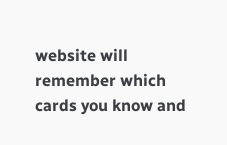website will remember which cards you know and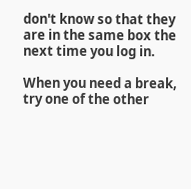don't know so that they are in the same box the next time you log in.

When you need a break, try one of the other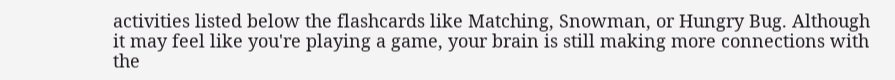activities listed below the flashcards like Matching, Snowman, or Hungry Bug. Although it may feel like you're playing a game, your brain is still making more connections with the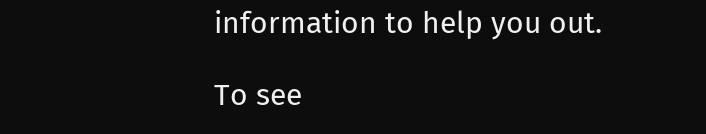information to help you out.

To see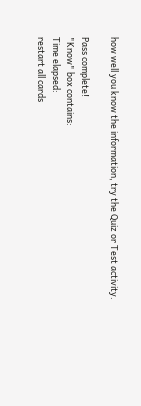how well you know the information, try the Quiz or Test activity.

Pass complete!
"Know" box contains:
Time elapsed:
restart all cards